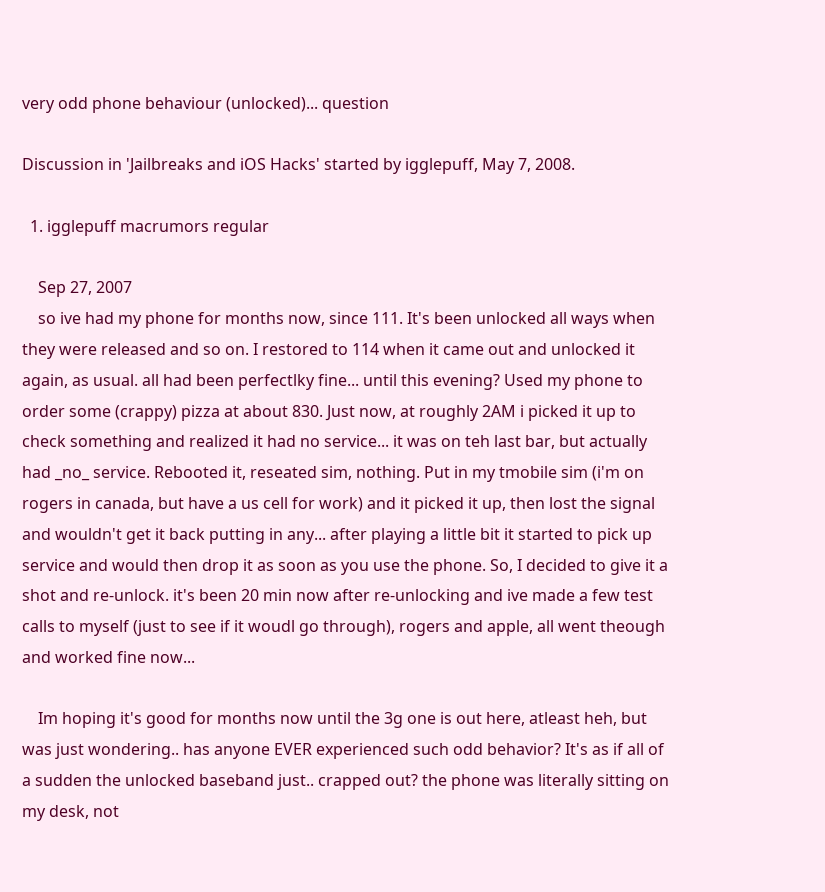very odd phone behaviour (unlocked)... question

Discussion in 'Jailbreaks and iOS Hacks' started by igglepuff, May 7, 2008.

  1. igglepuff macrumors regular

    Sep 27, 2007
    so ive had my phone for months now, since 111. It's been unlocked all ways when they were released and so on. I restored to 114 when it came out and unlocked it again, as usual. all had been perfectlky fine... until this evening? Used my phone to order some (crappy) pizza at about 830. Just now, at roughly 2AM i picked it up to check something and realized it had no service... it was on teh last bar, but actually had _no_ service. Rebooted it, reseated sim, nothing. Put in my tmobile sim (i'm on rogers in canada, but have a us cell for work) and it picked it up, then lost the signal and wouldn't get it back putting in any... after playing a little bit it started to pick up service and would then drop it as soon as you use the phone. So, I decided to give it a shot and re-unlock. it's been 20 min now after re-unlocking and ive made a few test calls to myself (just to see if it woudl go through), rogers and apple, all went theough and worked fine now...

    Im hoping it's good for months now until the 3g one is out here, atleast heh, but was just wondering.. has anyone EVER experienced such odd behavior? It's as if all of a sudden the unlocked baseband just.. crapped out? the phone was literally sitting on my desk, not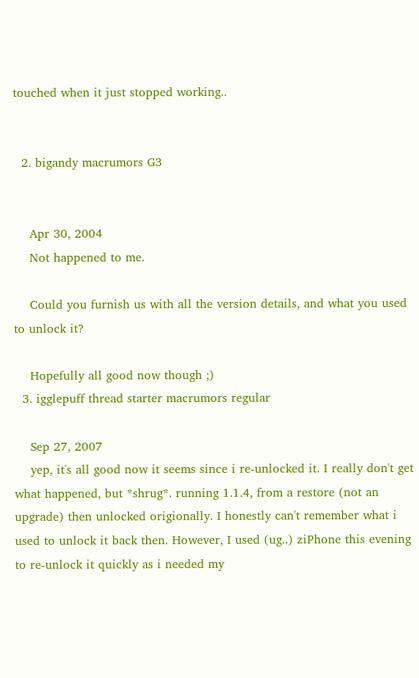touched when it just stopped working..


  2. bigandy macrumors G3


    Apr 30, 2004
    Not happened to me.

    Could you furnish us with all the version details, and what you used to unlock it?

    Hopefully all good now though ;)
  3. igglepuff thread starter macrumors regular

    Sep 27, 2007
    yep, it's all good now it seems since i re-unlocked it. I really don't get what happened, but *shrug*. running 1.1.4, from a restore (not an upgrade) then unlocked origionally. I honestly can't remember what i used to unlock it back then. However, I used (ug..) ziPhone this evening to re-unlock it quickly as i needed my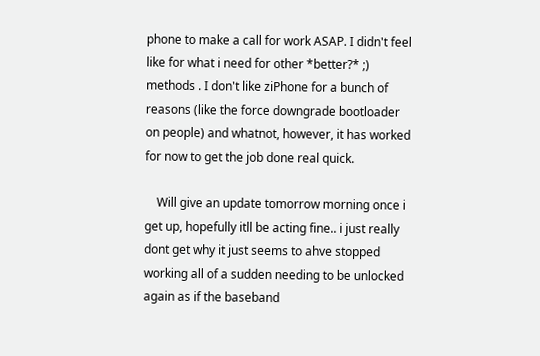phone to make a call for work ASAP. I didn't feel like for what i need for other *better?* ;) methods . I don't like ziPhone for a bunch of reasons (like the force downgrade bootloader on people) and whatnot, however, it has worked for now to get the job done real quick.

    Will give an update tomorrow morning once i get up, hopefully itll be acting fine.. i just really dont get why it just seems to ahve stopped working all of a sudden needing to be unlocked again as if the baseband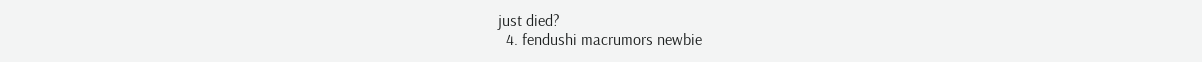just died?
  4. fendushi macrumors newbie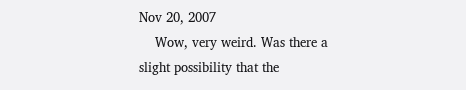Nov 20, 2007
    Wow, very weird. Was there a slight possibility that the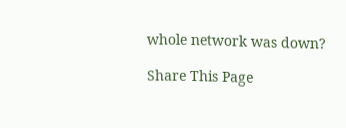whole network was down?

Share This Page